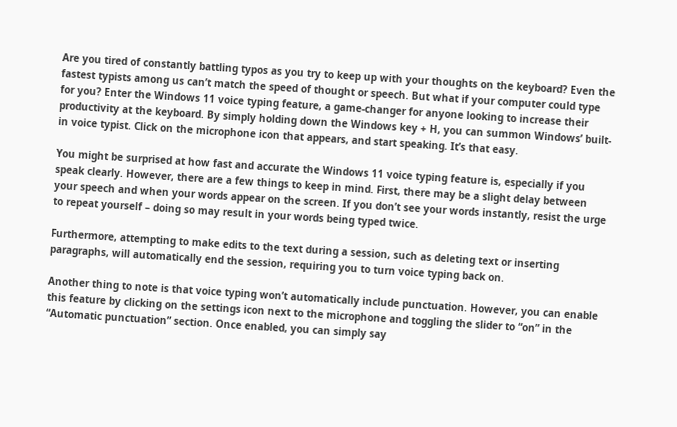Are you tired of constantly battling typos as you try to keep up with your thoughts on the keyboard? Even the fastest typists among us can’t match the speed of thought or speech. But what if your computer could type for you? Enter the Windows 11 voice typing feature, a game-changer for anyone looking to increase their productivity at the keyboard. By simply holding down the Windows key + H, you can summon Windows’ built-in voice typist. Click on the microphone icon that appears, and start speaking. It’s that easy.

You might be surprised at how fast and accurate the Windows 11 voice typing feature is, especially if you speak clearly. However, there are a few things to keep in mind. First, there may be a slight delay between your speech and when your words appear on the screen. If you don’t see your words instantly, resist the urge to repeat yourself – doing so may result in your words being typed twice.

Furthermore, attempting to make edits to the text during a session, such as deleting text or inserting paragraphs, will automatically end the session, requiring you to turn voice typing back on.

Another thing to note is that voice typing won’t automatically include punctuation. However, you can enable this feature by clicking on the settings icon next to the microphone and toggling the slider to “on” in the “Automatic punctuation” section. Once enabled, you can simply say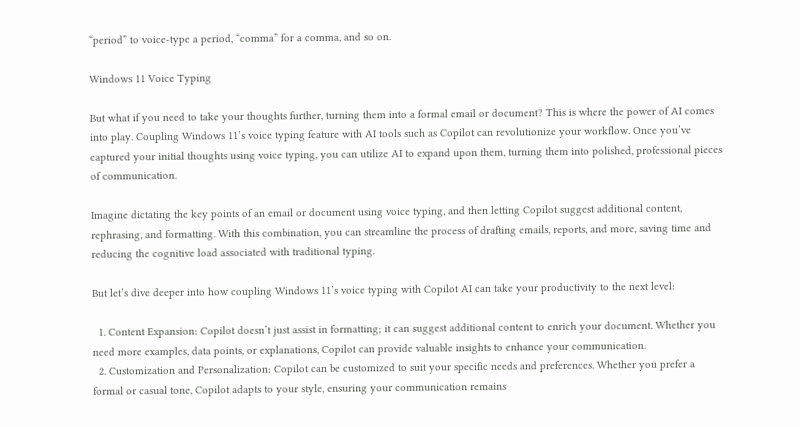“period” to voice-type a period, “comma” for a comma, and so on.

Windows 11 Voice Typing

But what if you need to take your thoughts further, turning them into a formal email or document? This is where the power of AI comes into play. Coupling Windows 11’s voice typing feature with AI tools such as Copilot can revolutionize your workflow. Once you’ve captured your initial thoughts using voice typing, you can utilize AI to expand upon them, turning them into polished, professional pieces of communication.

Imagine dictating the key points of an email or document using voice typing, and then letting Copilot suggest additional content, rephrasing, and formatting. With this combination, you can streamline the process of drafting emails, reports, and more, saving time and reducing the cognitive load associated with traditional typing.

But let’s dive deeper into how coupling Windows 11’s voice typing with Copilot AI can take your productivity to the next level:

  1. Content Expansion: Copilot doesn’t just assist in formatting; it can suggest additional content to enrich your document. Whether you need more examples, data points, or explanations, Copilot can provide valuable insights to enhance your communication.
  2. Customization and Personalization: Copilot can be customized to suit your specific needs and preferences. Whether you prefer a formal or casual tone, Copilot adapts to your style, ensuring your communication remains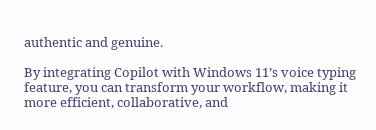authentic and genuine.

By integrating Copilot with Windows 11’s voice typing feature, you can transform your workflow, making it more efficient, collaborative, and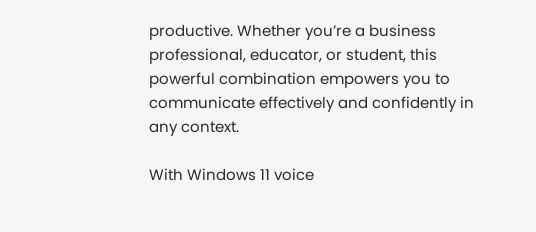productive. Whether you’re a business professional, educator, or student, this powerful combination empowers you to communicate effectively and confidently in any context.

With Windows 11 voice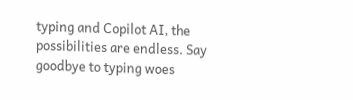typing and Copilot AI, the possibilities are endless. Say goodbye to typing woes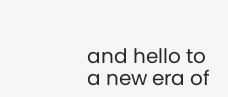and hello to a new era of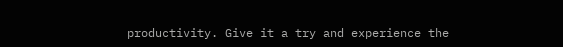productivity. Give it a try and experience the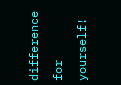difference for yourself!